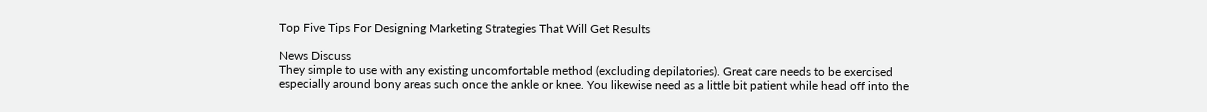Top Five Tips For Designing Marketing Strategies That Will Get Results

News Discuss
They simple to use with any existing uncomfortable method (excluding depilatories). Great care needs to be exercised especially around bony areas such once the ankle or knee. You likewise need as a little bit patient while head off into the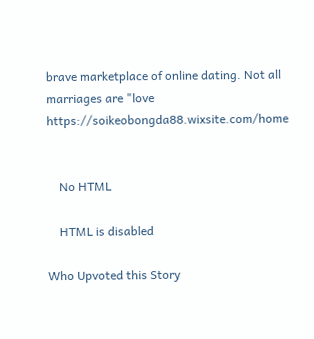brave marketplace of online dating. Not all marriages are "love https://soikeobongda88.wixsite.com/home


    No HTML

    HTML is disabled

Who Upvoted this Story